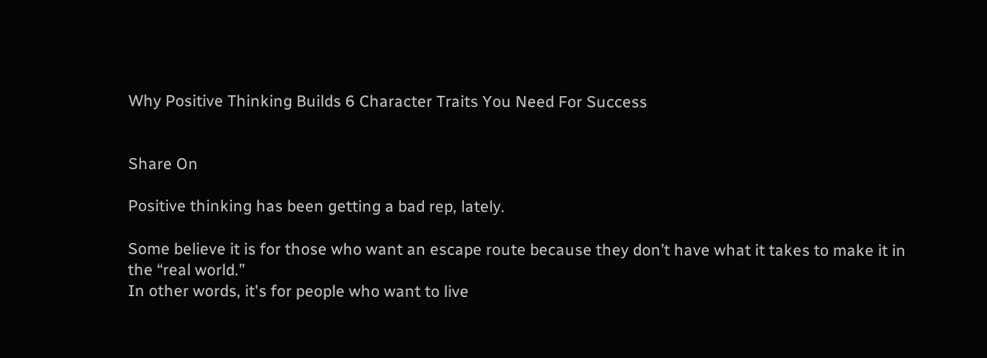Why Positive Thinking Builds 6 Character Traits You Need For Success


Share On

Positive thinking has been getting a bad rep, lately.

Some believe it is for those who want an escape route because they don’t have what it takes to make it in the “real world.”
In other words, it's for people who want to live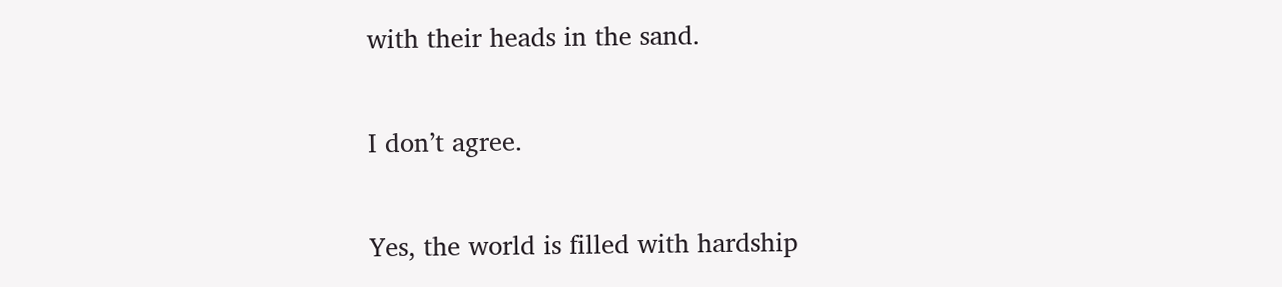with their heads in the sand.

I don’t agree.

Yes, the world is filled with hardship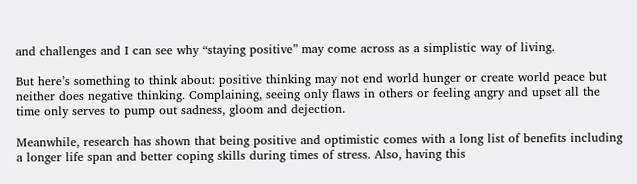and challenges and I can see why “staying positive” may come across as a simplistic way of living.

But here’s something to think about: positive thinking may not end world hunger or create world peace but neither does negative thinking. Complaining, seeing only flaws in others or feeling angry and upset all the time only serves to pump out sadness, gloom and dejection.

Meanwhile, research has shown that being positive and optimistic comes with a long list of benefits including a longer life span and better coping skills during times of stress. Also, having this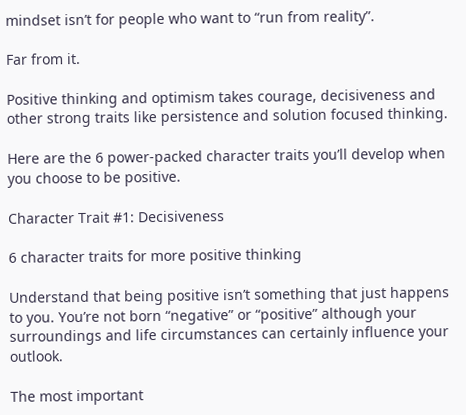mindset isn’t for people who want to “run from reality”.

Far from it.

Positive thinking and optimism takes courage, decisiveness and other strong traits like persistence and solution focused thinking.

Here are the 6 power-packed character traits you’ll develop when you choose to be positive.

Character Trait #1: Decisiveness

6 character traits for more positive thinking

Understand that being positive isn’t something that just happens to you. You’re not born “negative” or “positive” although your surroundings and life circumstances can certainly influence your outlook.

The most important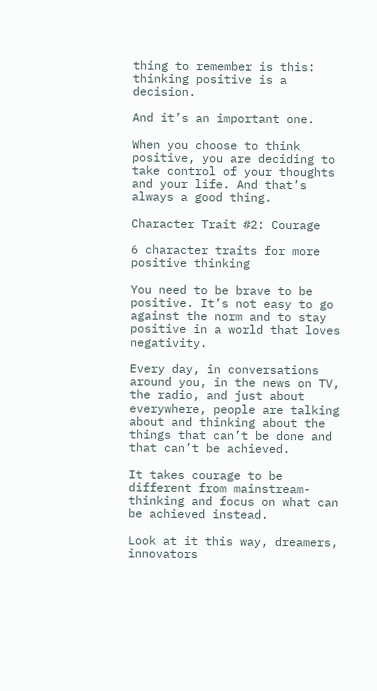thing to remember is this: thinking positive is a decision.

And it’s an important one.

When you choose to think positive, you are deciding to take control of your thoughts and your life. And that’s always a good thing.

Character Trait #2: Courage

6 character traits for more positive thinking

You need to be brave to be positive. It’s not easy to go against the norm and to stay positive in a world that loves negativity.

Every day, in conversations around you, in the news on TV, the radio, and just about everywhere, people are talking about and thinking about the things that can’t be done and that can’t be achieved.

It takes courage to be different from mainstream-thinking and focus on what can be achieved instead.

Look at it this way, dreamers, innovators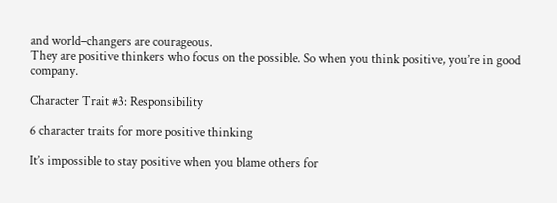and world–changers are courageous.
They are positive thinkers who focus on the possible. So when you think positive, you’re in good company.

Character Trait #3: Responsibility

6 character traits for more positive thinking

It’s impossible to stay positive when you blame others for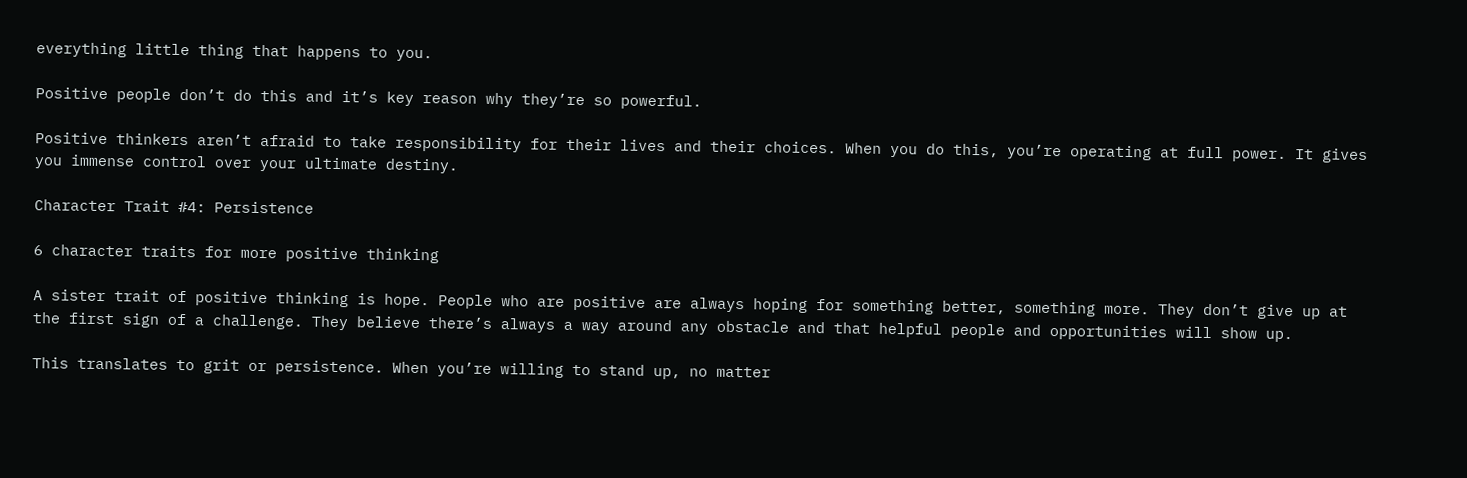everything little thing that happens to you.

Positive people don’t do this and it’s key reason why they’re so powerful.

Positive thinkers aren’t afraid to take responsibility for their lives and their choices. When you do this, you’re operating at full power. It gives you immense control over your ultimate destiny.

Character Trait #4: Persistence

6 character traits for more positive thinking

A sister trait of positive thinking is hope. People who are positive are always hoping for something better, something more. They don’t give up at the first sign of a challenge. They believe there’s always a way around any obstacle and that helpful people and opportunities will show up.

This translates to grit or persistence. When you’re willing to stand up, no matter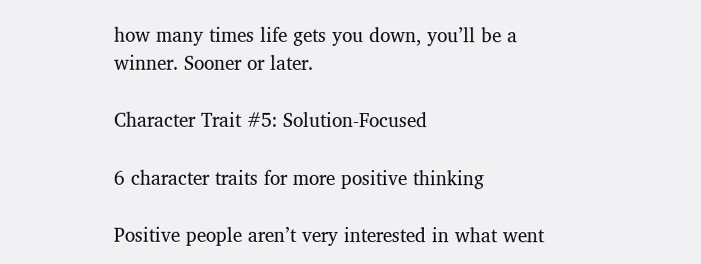how many times life gets you down, you’ll be a winner. Sooner or later.

Character Trait #5: Solution-Focused

6 character traits for more positive thinking

Positive people aren’t very interested in what went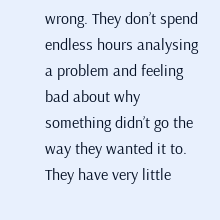wrong. They don’t spend endless hours analysing a problem and feeling bad about why something didn’t go the way they wanted it to. They have very little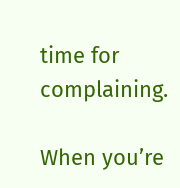time for complaining.

When you’re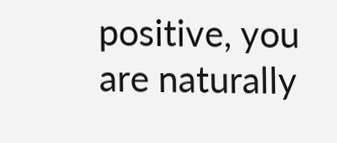positive, you are naturally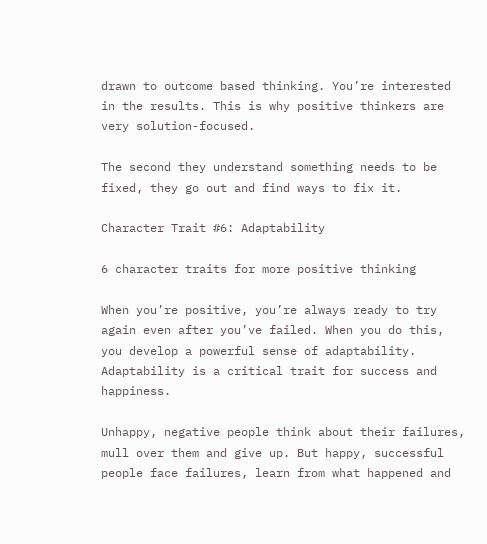drawn to outcome based thinking. You’re interested in the results. This is why positive thinkers are very solution-focused.

The second they understand something needs to be fixed, they go out and find ways to fix it.

Character Trait #6: Adaptability

6 character traits for more positive thinking

When you’re positive, you’re always ready to try again even after you’ve failed. When you do this, you develop a powerful sense of adaptability. Adaptability is a critical trait for success and happiness.

Unhappy, negative people think about their failures, mull over them and give up. But happy, successful people face failures, learn from what happened and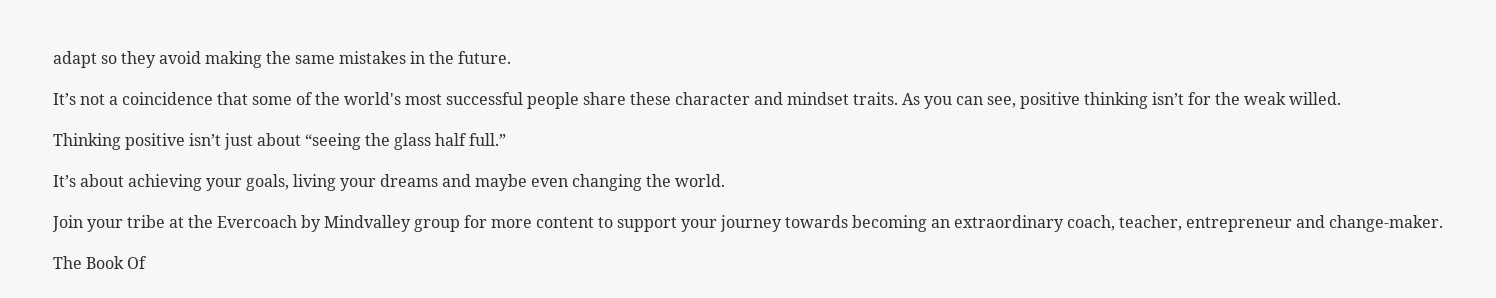adapt so they avoid making the same mistakes in the future.

It’s not a coincidence that some of the world's most successful people share these character and mindset traits. As you can see, positive thinking isn’t for the weak willed.

Thinking positive isn’t just about “seeing the glass half full.”

It’s about achieving your goals, living your dreams and maybe even changing the world.

Join your tribe at the Evercoach by Mindvalley group for more content to support your journey towards becoming an extraordinary coach, teacher, entrepreneur and change-maker.

The Book Of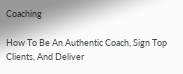Coaching

How To Be An Authentic Coach, Sign Top Clients, And Deliver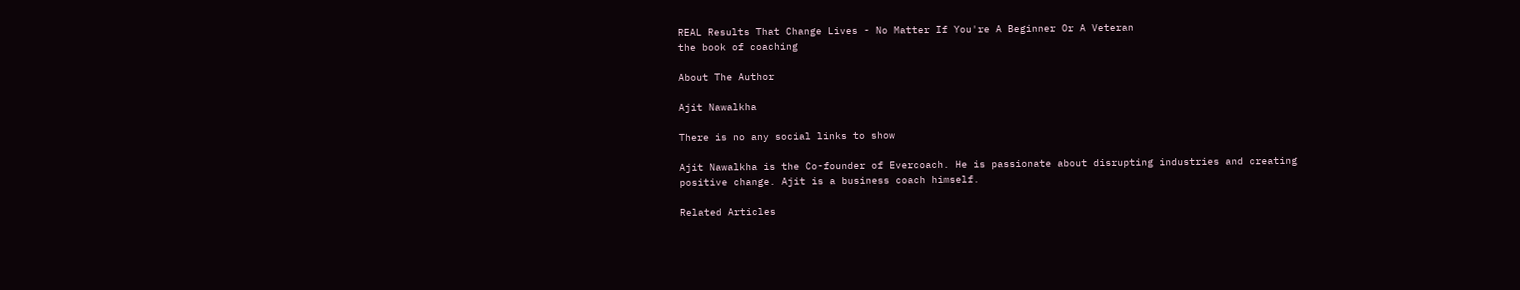REAL Results That Change Lives - No Matter If You're A Beginner Or A Veteran
the book of coaching

About The Author

Ajit Nawalkha

There is no any social links to show

Ajit Nawalkha is the Co-founder of Evercoach. He is passionate about disrupting industries and creating positive change. Ajit is a business coach himself.

Related Articles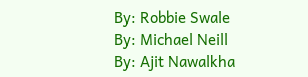By: Robbie Swale
By: Michael Neill
By: Ajit Nawalkha